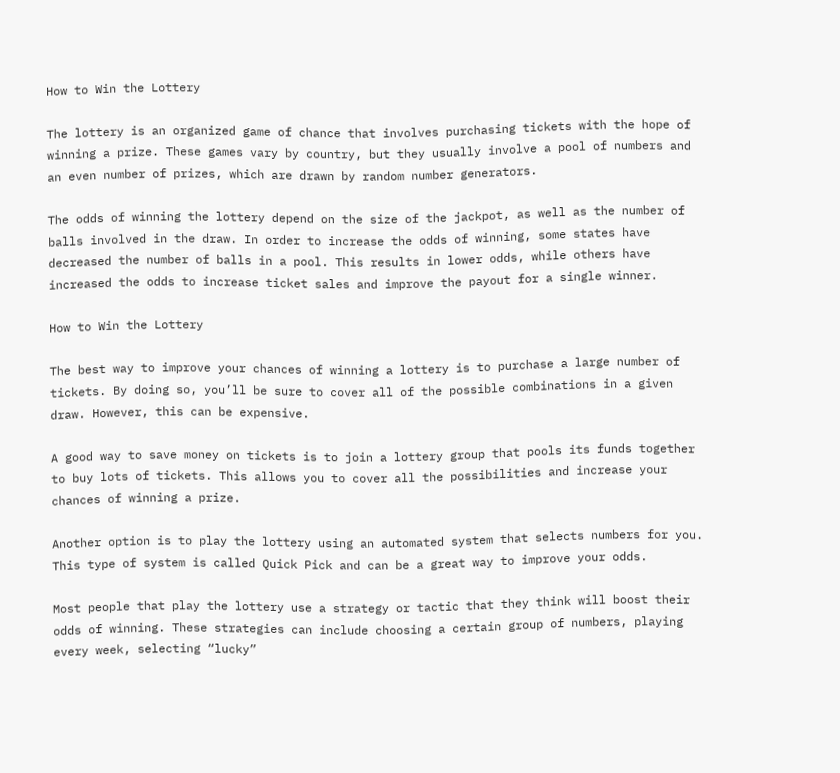How to Win the Lottery

The lottery is an organized game of chance that involves purchasing tickets with the hope of winning a prize. These games vary by country, but they usually involve a pool of numbers and an even number of prizes, which are drawn by random number generators.

The odds of winning the lottery depend on the size of the jackpot, as well as the number of balls involved in the draw. In order to increase the odds of winning, some states have decreased the number of balls in a pool. This results in lower odds, while others have increased the odds to increase ticket sales and improve the payout for a single winner.

How to Win the Lottery

The best way to improve your chances of winning a lottery is to purchase a large number of tickets. By doing so, you’ll be sure to cover all of the possible combinations in a given draw. However, this can be expensive.

A good way to save money on tickets is to join a lottery group that pools its funds together to buy lots of tickets. This allows you to cover all the possibilities and increase your chances of winning a prize.

Another option is to play the lottery using an automated system that selects numbers for you. This type of system is called Quick Pick and can be a great way to improve your odds.

Most people that play the lottery use a strategy or tactic that they think will boost their odds of winning. These strategies can include choosing a certain group of numbers, playing every week, selecting “lucky”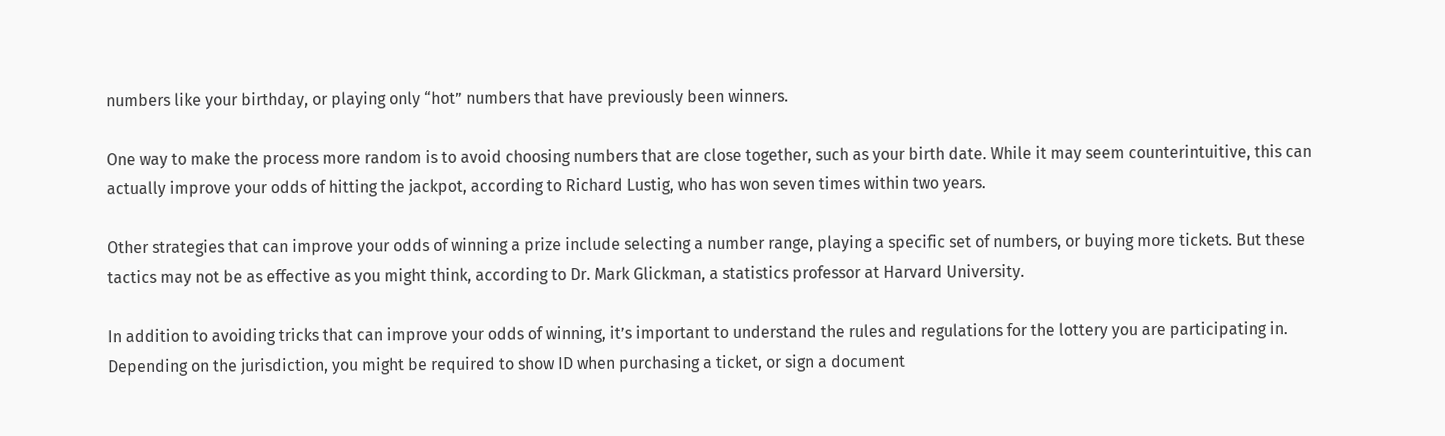numbers like your birthday, or playing only “hot” numbers that have previously been winners.

One way to make the process more random is to avoid choosing numbers that are close together, such as your birth date. While it may seem counterintuitive, this can actually improve your odds of hitting the jackpot, according to Richard Lustig, who has won seven times within two years.

Other strategies that can improve your odds of winning a prize include selecting a number range, playing a specific set of numbers, or buying more tickets. But these tactics may not be as effective as you might think, according to Dr. Mark Glickman, a statistics professor at Harvard University.

In addition to avoiding tricks that can improve your odds of winning, it’s important to understand the rules and regulations for the lottery you are participating in. Depending on the jurisdiction, you might be required to show ID when purchasing a ticket, or sign a document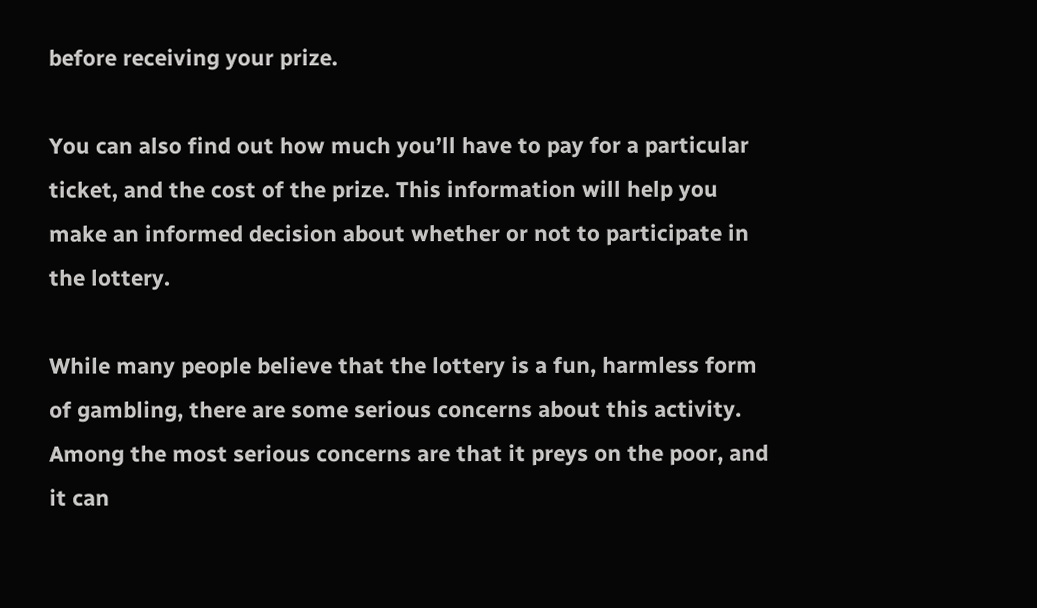before receiving your prize.

You can also find out how much you’ll have to pay for a particular ticket, and the cost of the prize. This information will help you make an informed decision about whether or not to participate in the lottery.

While many people believe that the lottery is a fun, harmless form of gambling, there are some serious concerns about this activity. Among the most serious concerns are that it preys on the poor, and it can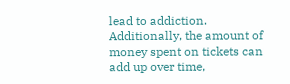lead to addiction. Additionally, the amount of money spent on tickets can add up over time,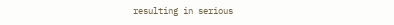resulting in serious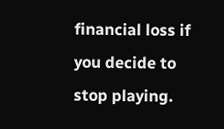financial loss if you decide to stop playing.